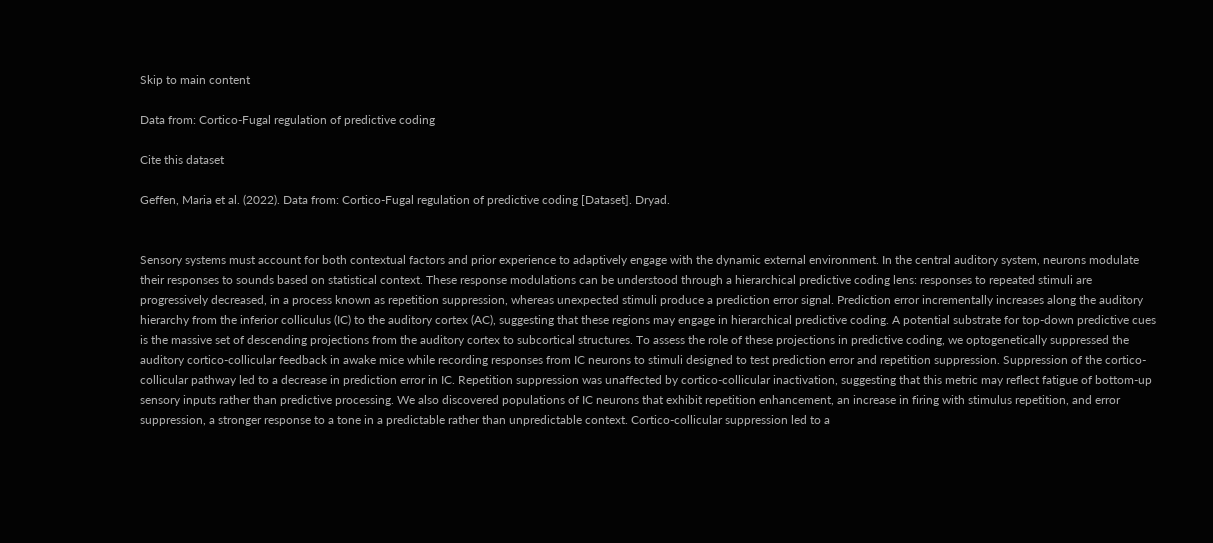Skip to main content

Data from: Cortico-Fugal regulation of predictive coding

Cite this dataset

Geffen, Maria et al. (2022). Data from: Cortico-Fugal regulation of predictive coding [Dataset]. Dryad.


Sensory systems must account for both contextual factors and prior experience to adaptively engage with the dynamic external environment. In the central auditory system, neurons modulate their responses to sounds based on statistical context. These response modulations can be understood through a hierarchical predictive coding lens: responses to repeated stimuli are progressively decreased, in a process known as repetition suppression, whereas unexpected stimuli produce a prediction error signal. Prediction error incrementally increases along the auditory hierarchy from the inferior colliculus (IC) to the auditory cortex (AC), suggesting that these regions may engage in hierarchical predictive coding. A potential substrate for top-down predictive cues is the massive set of descending projections from the auditory cortex to subcortical structures. To assess the role of these projections in predictive coding, we optogenetically suppressed the auditory cortico-collicular feedback in awake mice while recording responses from IC neurons to stimuli designed to test prediction error and repetition suppression. Suppression of the cortico-collicular pathway led to a decrease in prediction error in IC. Repetition suppression was unaffected by cortico-collicular inactivation, suggesting that this metric may reflect fatigue of bottom-up sensory inputs rather than predictive processing. We also discovered populations of IC neurons that exhibit repetition enhancement, an increase in firing with stimulus repetition, and error suppression, a stronger response to a tone in a predictable rather than unpredictable context. Cortico-collicular suppression led to a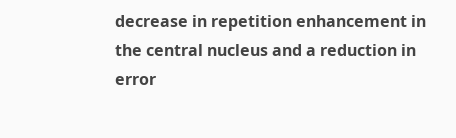decrease in repetition enhancement in the central nucleus and a reduction in error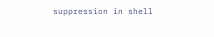suppression in shell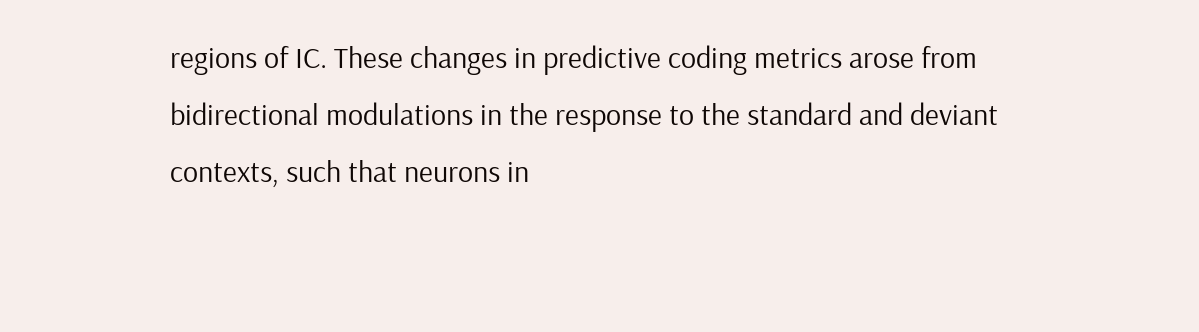regions of IC. These changes in predictive coding metrics arose from bidirectional modulations in the response to the standard and deviant contexts, such that neurons in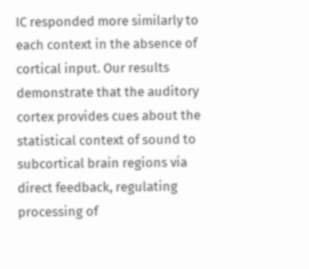IC responded more similarly to each context in the absence of cortical input. Our results demonstrate that the auditory cortex provides cues about the statistical context of sound to subcortical brain regions via direct feedback, regulating processing of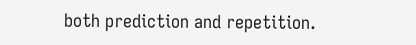both prediction and repetition.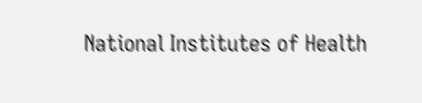National Institutes of Health